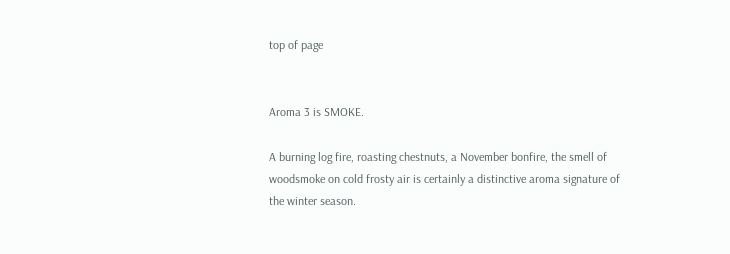top of page


Aroma 3 is SMOKE.

A burning log fire, roasting chestnuts, a November bonfire, the smell of woodsmoke on cold frosty air is certainly a distinctive aroma signature of the winter season.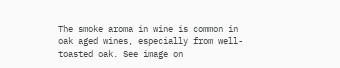The smoke aroma in wine is common in oak aged wines, especially from well-toasted oak. See image on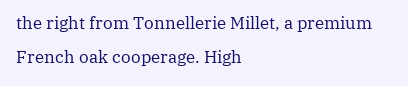the right from Tonnellerie Millet, a premium French oak cooperage. High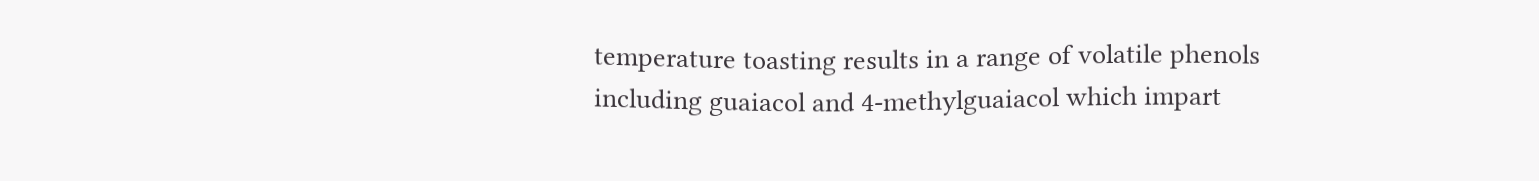temperature toasting results in a range of volatile phenols including guaiacol and 4-methylguaiacol which impart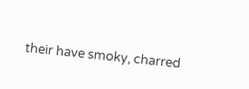their have smoky, charred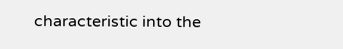characteristic into the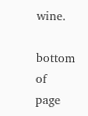wine.

bottom of page